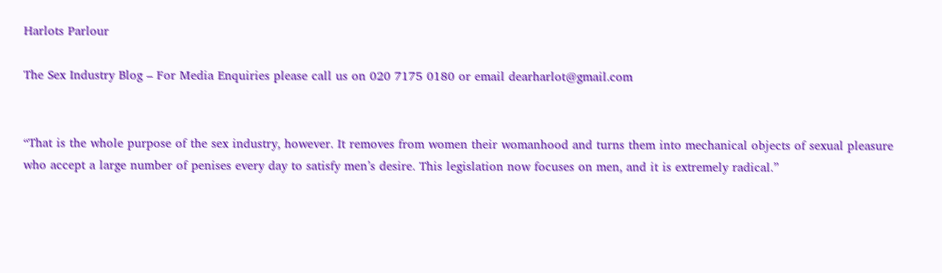Harlots Parlour

The Sex Industry Blog – For Media Enquiries please call us on 020 7175 0180 or email dearharlot@gmail.com


“That is the whole purpose of the sex industry, however. It removes from women their womanhood and turns them into mechanical objects of sexual pleasure who accept a large number of penises every day to satisfy men’s desire. This legislation now focuses on men, and it is extremely radical.”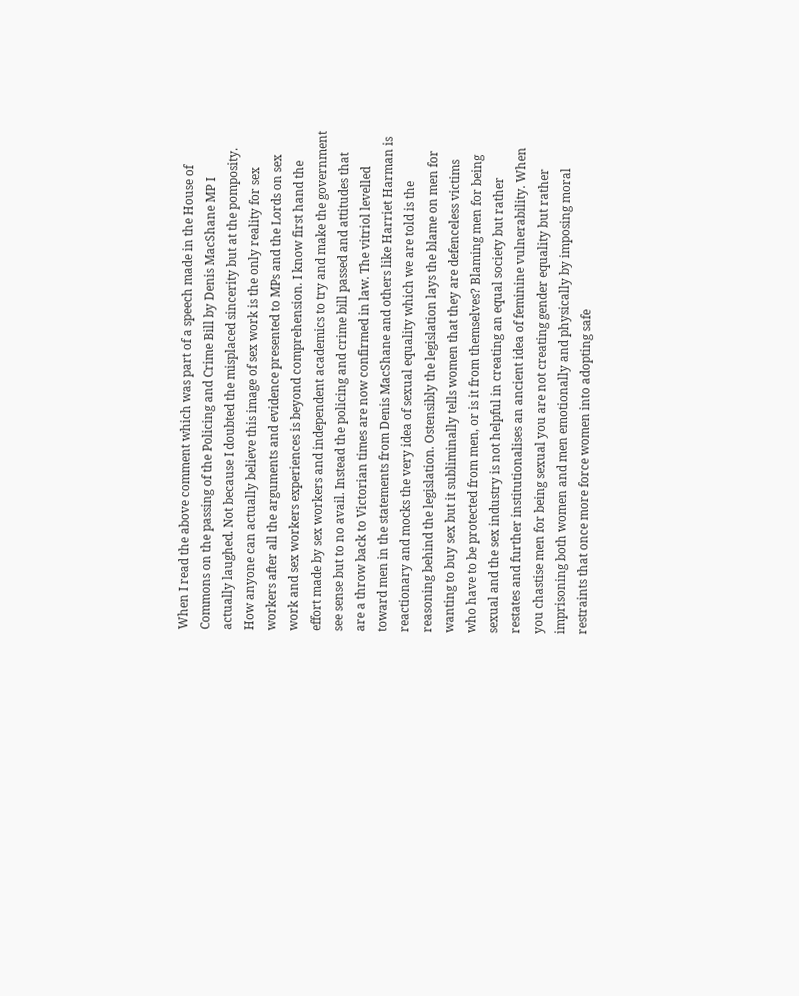When I read the above comment which was part of a speech made in the House of Commons on the passing of the Policing and Crime Bill by Denis MacShane MP I actually laughed. Not because I doubted the misplaced sincerity but at the pomposity. How anyone can actually believe this image of sex work is the only reality for sex workers after all the arguments and evidence presented to MPs and the Lords on sex work and sex workers experiences is beyond comprehension. I know first hand the effort made by sex workers and independent academics to try and make the government see sense but to no avail. Instead the policing and crime bill passed and attitudes that are a throw back to Victorian times are now confirmed in law. The vitriol levelled toward men in the statements from Denis MacShane and others like Harriet Harman is reactionary and mocks the very idea of sexual equality which we are told is the reasoning behind the legislation. Ostensibly the legislation lays the blame on men for wanting to buy sex but it subliminally tells women that they are defenceless victims who have to be protected from men, or is it from themselves? Blaming men for being sexual and the sex industry is not helpful in creating an equal society but rather restates and further institutionalises an ancient idea of feminine vulnerability. When you chastise men for being sexual you are not creating gender equality but rather imprisoning both women and men emotionally and physically by imposing moral restraints that once more force women into adopting safe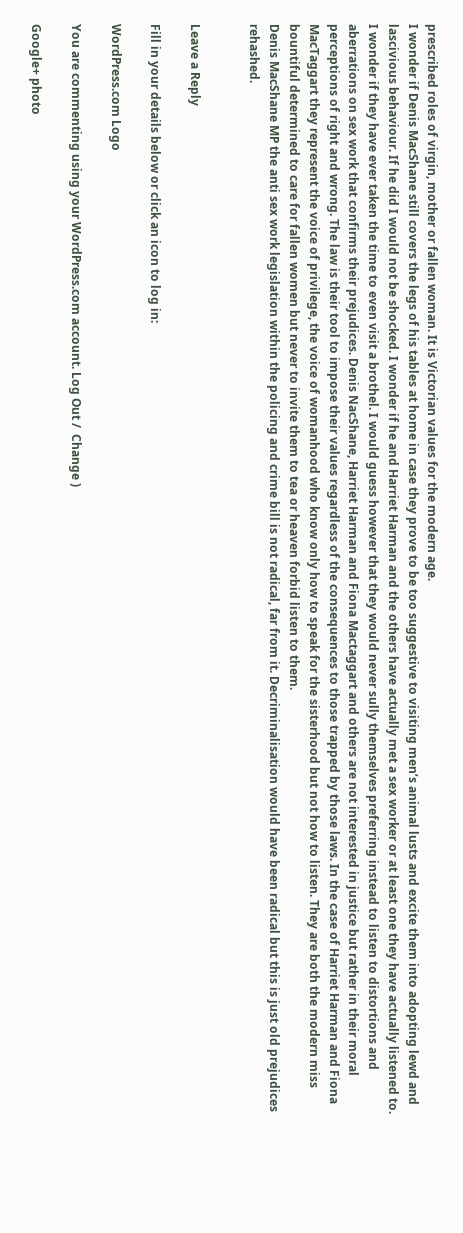prescribed roles of virgin, mother or fallen woman. It is Victorian values for the modern age.
I wonder if Denis MacShane still covers the legs of his tables at home in case they prove to be too suggestive to visiting men’s animal lusts and excite them into adopting lewd and lascivious behaviour. If he did I would not be shocked. I wonder if he and Harriet Harman and the others have actually met a sex worker or at least one they have actually listened to. I wonder if they have ever taken the time to even visit a brothel. I would guess however that they would never sully themselves preferring instead to listen to distortions and aberrations on sex work that confirms their prejudices. Denis NacShane, Harriet Harman and Fiona Mactaggart and others are not interested in justice but rather in their moral perceptions of right and wrong. The law is their tool to impose their values regardless of the consequences to those trapped by those laws. In the case of Harriet Harman and Fiona MacTaggart they represent the voice of privilege, the voice of womanhood who know only how to speak for the sisterhood but not how to listen. They are both the modern miss bountiful determined to care for fallen women but never to invite them to tea or heaven forbid listen to them.
Denis MacShane MP the anti sex work legislation within the policing and crime bill is not radical, far from it. Decriminalisation would have been radical but this is just old prejudices rehashed.


Leave a Reply

Fill in your details below or click an icon to log in:

WordPress.com Logo

You are commenting using your WordPress.com account. Log Out /  Change )

Google+ photo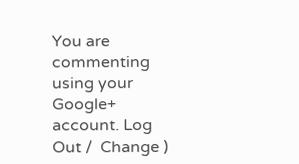You are commenting using your Google+ account. Log Out /  Change )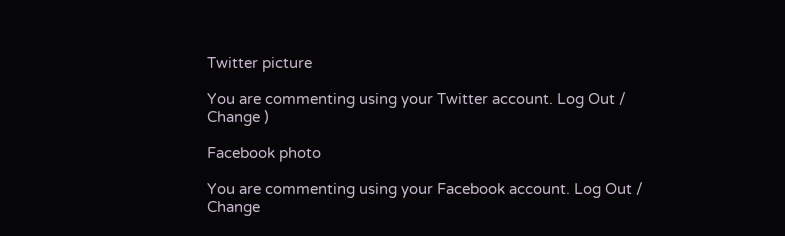Twitter picture

You are commenting using your Twitter account. Log Out /  Change )

Facebook photo

You are commenting using your Facebook account. Log Out /  Change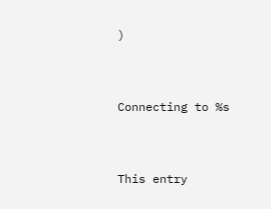)


Connecting to %s


This entry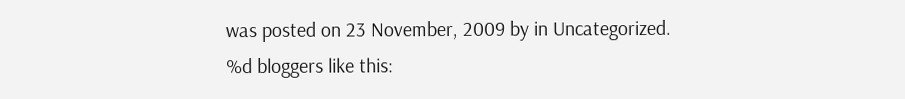was posted on 23 November, 2009 by in Uncategorized.
%d bloggers like this: